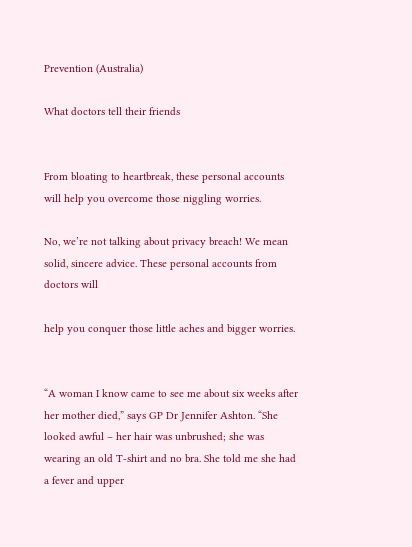Prevention (Australia)

What doctors tell their friends


From bloating to heartbreak, these personal accounts will help you overcome those niggling worries.

No, we’re not talking about privacy breach! We mean solid, sincere advice. These personal accounts from doctors will

help you conquer those little aches and bigger worries.


“A woman I know came to see me about six weeks after her mother died,” says GP Dr Jennifer Ashton. “She looked awful – her hair was unbrushed; she was wearing an old T-shirt and no bra. She told me she had a fever and upper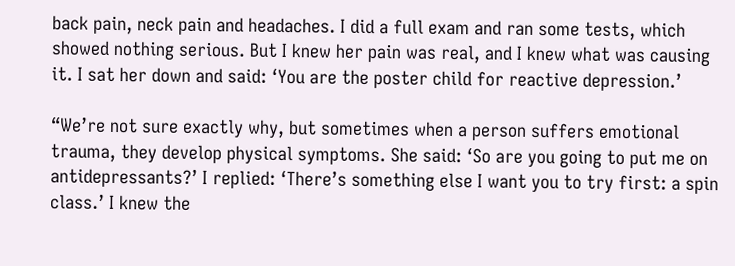back pain, neck pain and headaches. I did a full exam and ran some tests, which showed nothing serious. But I knew her pain was real, and I knew what was causing it. I sat her down and said: ‘You are the poster child for reactive depression.’

“We’re not sure exactly why, but sometimes when a person suffers emotional trauma, they develop physical symptoms. She said: ‘So are you going to put me on antidepressants?’ I replied: ‘There’s something else I want you to try first: a spin class.’ I knew the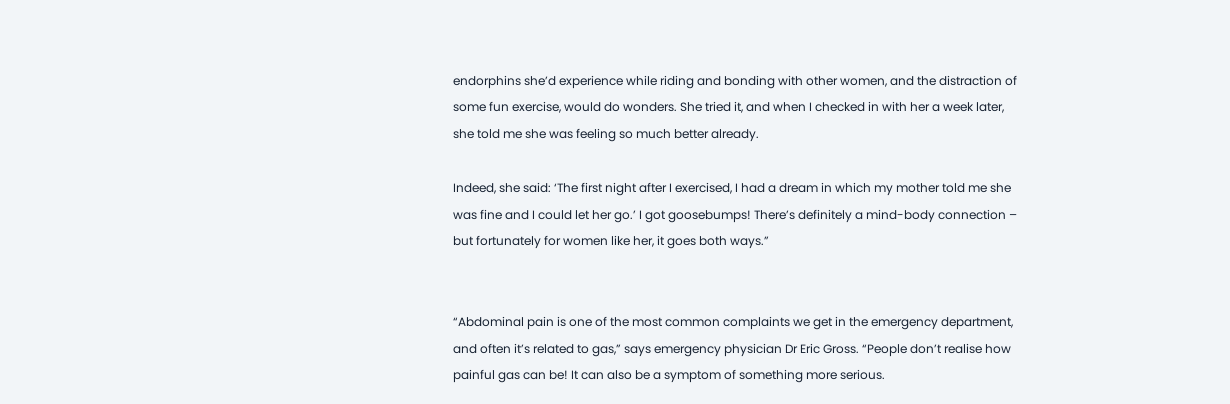endorphins she’d experience while riding and bonding with other women, and the distraction of some fun exercise, would do wonders. She tried it, and when I checked in with her a week later, she told me she was feeling so much better already.

Indeed, she said: ‘The first night after I exercised, I had a dream in which my mother told me she was fine and I could let her go.’ I got goosebumps! There’s definitely a mind-body connection – but fortunately for women like her, it goes both ways.”


“Abdominal pain is one of the most common complaints we get in the emergency department, and often it’s related to gas,” says emergency physician Dr Eric Gross. “People don’t realise how painful gas can be! It can also be a symptom of something more serious.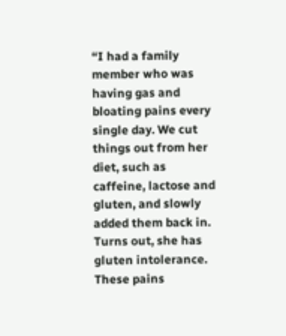“I had a family member who was having gas and bloating pains every single day. We cut things out from her diet, such as caffeine, lactose and gluten, and slowly added them back in. Turns out, she has gluten intolerance. These pains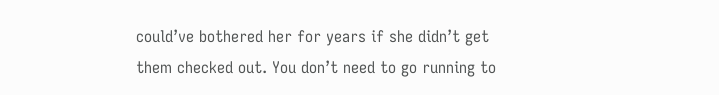could’ve bothered her for years if she didn’t get them checked out. You don’t need to go running to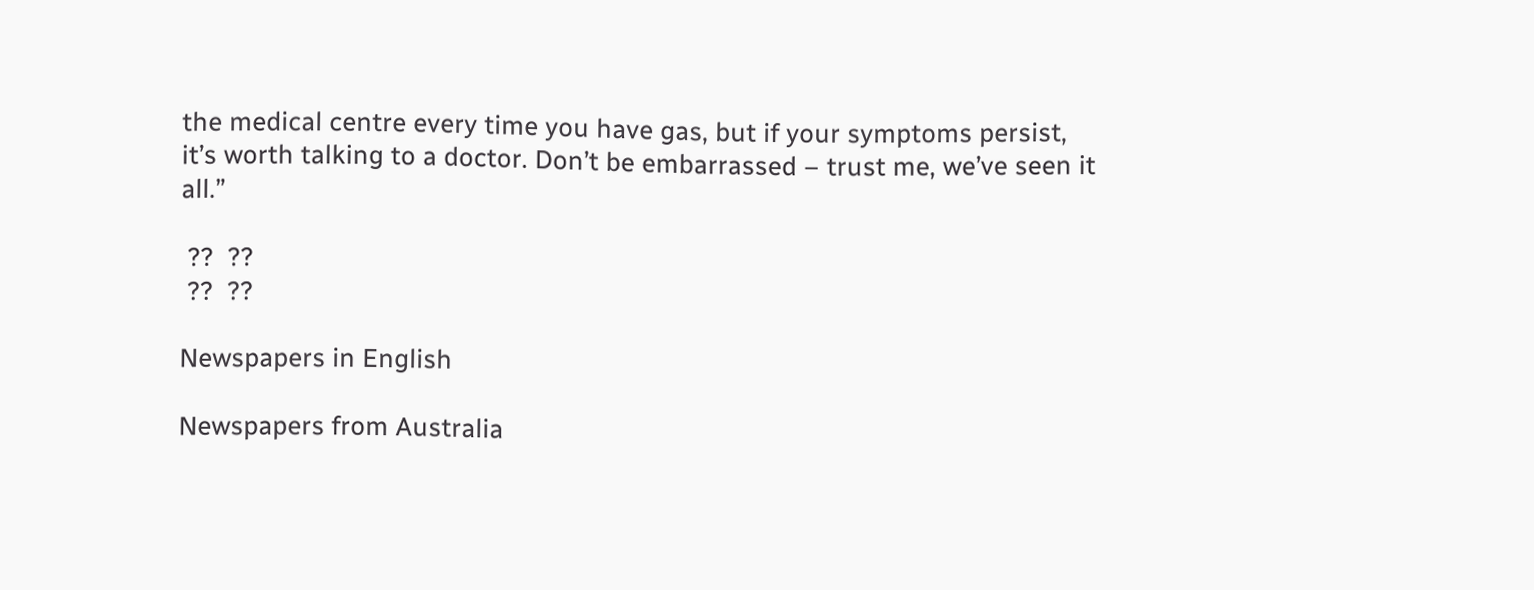the medical centre every time you have gas, but if your symptoms persist, it’s worth talking to a doctor. Don’t be embarrassed – trust me, we’ve seen it all.”

 ??  ??
 ??  ??

Newspapers in English

Newspapers from Australia